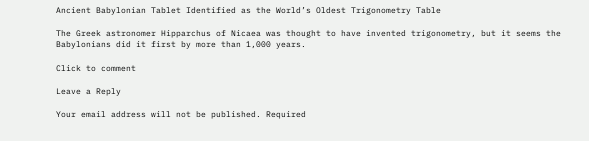Ancient Babylonian Tablet Identified as the World’s Oldest Trigonometry Table

The Greek astronomer Hipparchus of Nicaea was thought to have invented trigonometry, but it seems the Babylonians did it first by more than 1,000 years.

Click to comment

Leave a Reply

Your email address will not be published. Required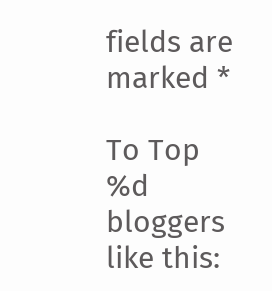fields are marked *

To Top
%d bloggers like this: